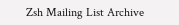Zsh Mailing List Archive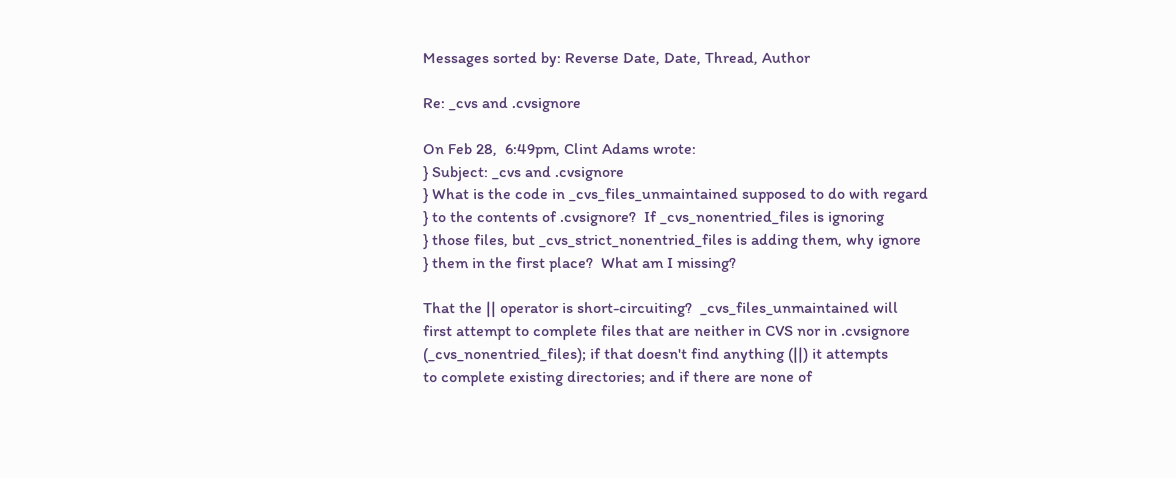Messages sorted by: Reverse Date, Date, Thread, Author

Re: _cvs and .cvsignore

On Feb 28,  6:49pm, Clint Adams wrote:
} Subject: _cvs and .cvsignore
} What is the code in _cvs_files_unmaintained supposed to do with regard
} to the contents of .cvsignore?  If _cvs_nonentried_files is ignoring
} those files, but _cvs_strict_nonentried_files is adding them, why ignore
} them in the first place?  What am I missing?

That the || operator is short-circuiting?  _cvs_files_unmaintained will
first attempt to complete files that are neither in CVS nor in .cvsignore
(_cvs_nonentried_files); if that doesn't find anything (||) it attempts
to complete existing directories; and if there are none of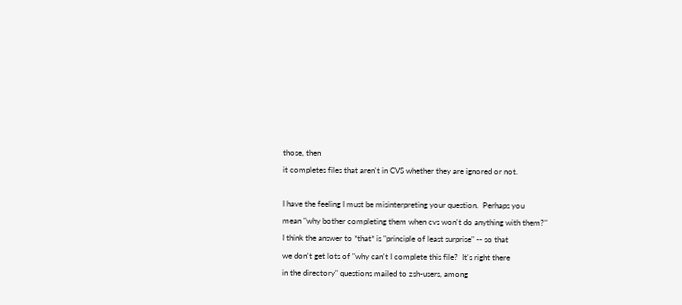those, then
it completes files that aren't in CVS whether they are ignored or not.

I have the feeling I must be misinterpreting your question.  Perhaps you
mean "why bother completing them when cvs won't do anything with them?"
I think the answer to *that* is "principle of least surprise" -- so that
we don't get lots of "why can't I complete this file?  It's right there
in the directory" questions mailed to zsh-users, among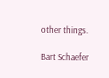other things.

Bart Schaefer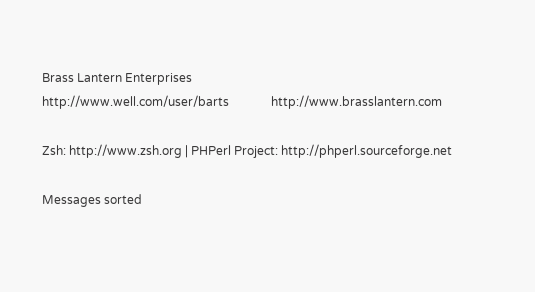Brass Lantern Enterprises
http://www.well.com/user/barts              http://www.brasslantern.com

Zsh: http://www.zsh.org | PHPerl Project: http://phperl.sourceforge.net

Messages sorted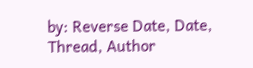by: Reverse Date, Date, Thread, Author